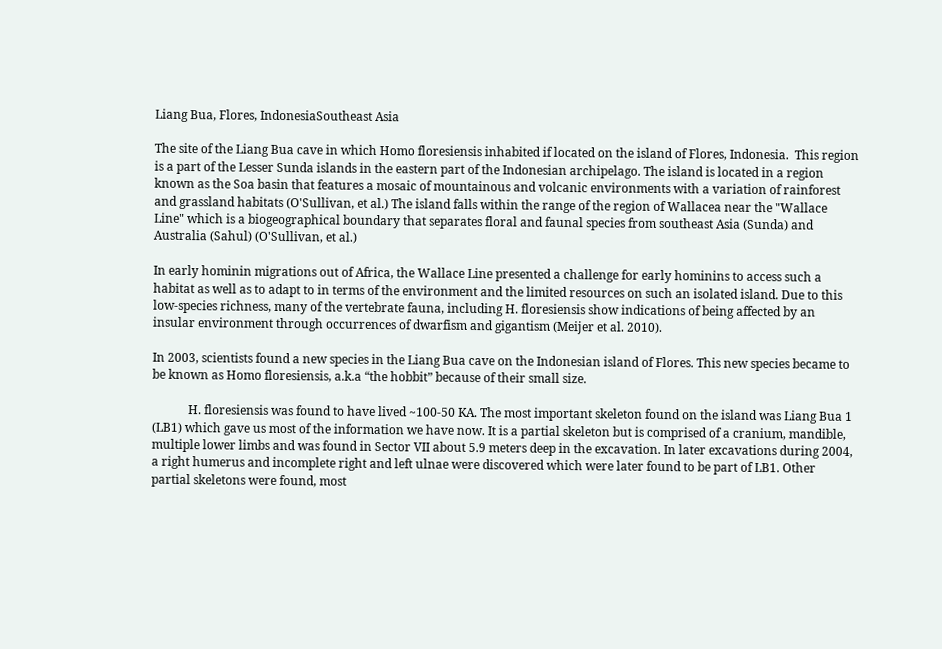Liang Bua, Flores, IndonesiaSoutheast Asia

The site of the Liang Bua cave in which Homo floresiensis inhabited if located on the island of Flores, Indonesia.  This region is a part of the Lesser Sunda islands in the eastern part of the Indonesian archipelago. The island is located in a region known as the Soa basin that features a mosaic of mountainous and volcanic environments with a variation of rainforest and grassland habitats (O'Sullivan, et al.) The island falls within the range of the region of Wallacea near the "Wallace Line" which is a biogeographical boundary that separates floral and faunal species from southeast Asia (Sunda) and Australia (Sahul) (O'Sullivan, et al.)

In early hominin migrations out of Africa, the Wallace Line presented a challenge for early hominins to access such a habitat as well as to adapt to in terms of the environment and the limited resources on such an isolated island. Due to this low-species richness, many of the vertebrate fauna, including H. floresiensis show indications of being affected by an insular environment through occurrences of dwarfism and gigantism (Meijer et al. 2010).

In 2003, scientists found a new species in the Liang Bua cave on the Indonesian island of Flores. This new species became to be known as Homo floresiensis, a.k.a “the hobbit” because of their small size.

            H. floresiensis was found to have lived ~100-50 KA. The most important skeleton found on the island was Liang Bua 1 (LB1) which gave us most of the information we have now. It is a partial skeleton but is comprised of a cranium, mandible, multiple lower limbs and was found in Sector VII about 5.9 meters deep in the excavation. In later excavations during 2004, a right humerus and incomplete right and left ulnae were discovered which were later found to be part of LB1. Other partial skeletons were found, most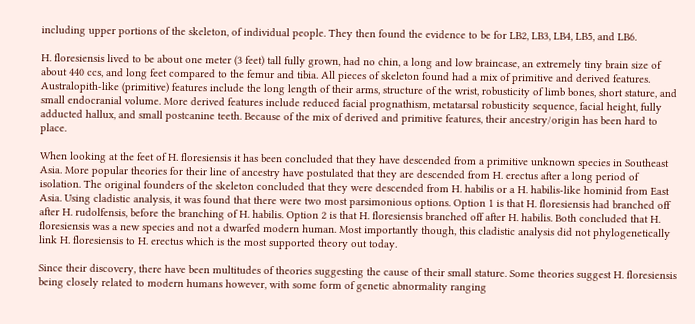including upper portions of the skeleton, of individual people. They then found the evidence to be for LB2, LB3, LB4, LB5, and LB6.

H. floresiensis lived to be about one meter (3 feet) tall fully grown, had no chin, a long and low braincase, an extremely tiny brain size of about 440 ccs, and long feet compared to the femur and tibia. All pieces of skeleton found had a mix of primitive and derived features. Australopith-like (primitive) features include the long length of their arms, structure of the wrist, robusticity of limb bones, short stature, and small endocranial volume. More derived features include reduced facial prognathism, metatarsal robusticity sequence, facial height, fully adducted hallux, and small postcanine teeth. Because of the mix of derived and primitive features, their ancestry/origin has been hard to place.

When looking at the feet of H. floresiensis it has been concluded that they have descended from a primitive unknown species in Southeast Asia. More popular theories for their line of ancestry have postulated that they are descended from H. erectus after a long period of isolation. The original founders of the skeleton concluded that they were descended from H. habilis or a H. habilis-like hominid from East Asia. Using cladistic analysis, it was found that there were two most parsimonious options. Option 1 is that H. floresiensis had branched off after H. rudolfensis, before the branching of H. habilis. Option 2 is that H. floresiensis branched off after H. habilis. Both concluded that H. floresiensis was a new species and not a dwarfed modern human. Most importantly though, this cladistic analysis did not phylogenetically link H. floresiensis to H. erectus which is the most supported theory out today.

Since their discovery, there have been multitudes of theories suggesting the cause of their small stature. Some theories suggest H. floresiensis being closely related to modern humans however, with some form of genetic abnormality ranging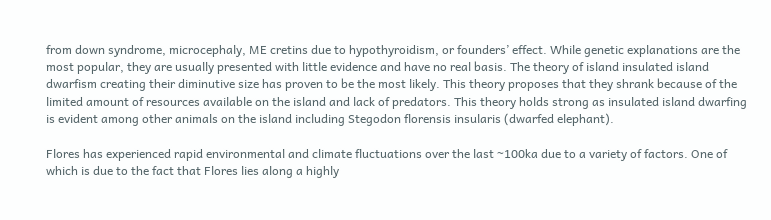from down syndrome, microcephaly, ME cretins due to hypothyroidism, or founders’ effect. While genetic explanations are the most popular, they are usually presented with little evidence and have no real basis. The theory of island insulated island dwarfism creating their diminutive size has proven to be the most likely. This theory proposes that they shrank because of the limited amount of resources available on the island and lack of predators. This theory holds strong as insulated island dwarfing is evident among other animals on the island including Stegodon florensis insularis (dwarfed elephant).

Flores has experienced rapid environmental and climate fluctuations over the last ~100ka due to a variety of factors. One of which is due to the fact that Flores lies along a highly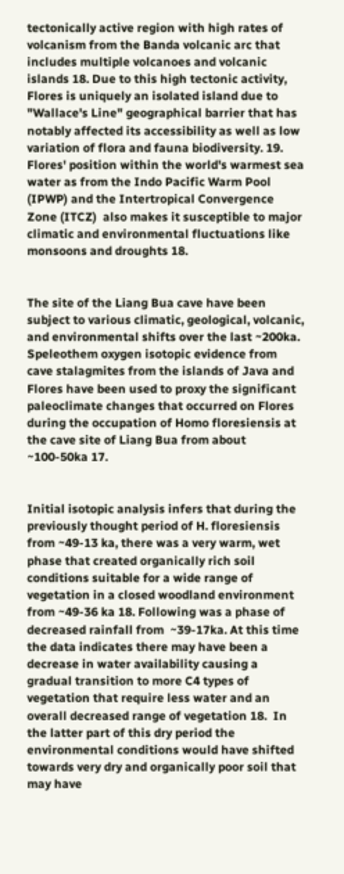tectonically active region with high rates of volcanism from the Banda volcanic arc that includes multiple volcanoes and volcanic islands 18. Due to this high tectonic activity, Flores is uniquely an isolated island due to "Wallace's Line" geographical barrier that has notably affected its accessibility as well as low variation of flora and fauna biodiversity. 19. Flores' position within the world's warmest sea water as from the Indo Pacific Warm Pool (IPWP) and the Intertropical Convergence Zone (ITCZ)  also makes it susceptible to major climatic and environmental fluctuations like monsoons and droughts 18.


The site of the Liang Bua cave have been subject to various climatic, geological, volcanic, and environmental shifts over the last ~200ka.  Speleothem oxygen isotopic evidence from cave stalagmites from the islands of Java and Flores have been used to proxy the significant paleoclimate changes that occurred on Flores during the occupation of Homo floresiensis at the cave site of Liang Bua from about ~100-50ka 17.


Initial isotopic analysis infers that during the previously thought period of H. floresiensis from ~49-13 ka, there was a very warm, wet phase that created organically rich soil conditions suitable for a wide range of vegetation in a closed woodland environment from ~49-36 ka 18. Following was a phase of decreased rainfall from  ~39-17ka. At this time the data indicates there may have been a decrease in water availability causing a gradual transition to more C4 types of vegetation that require less water and an overall decreased range of vegetation 18.  In the latter part of this dry period the environmental conditions would have shifted towards very dry and organically poor soil that may have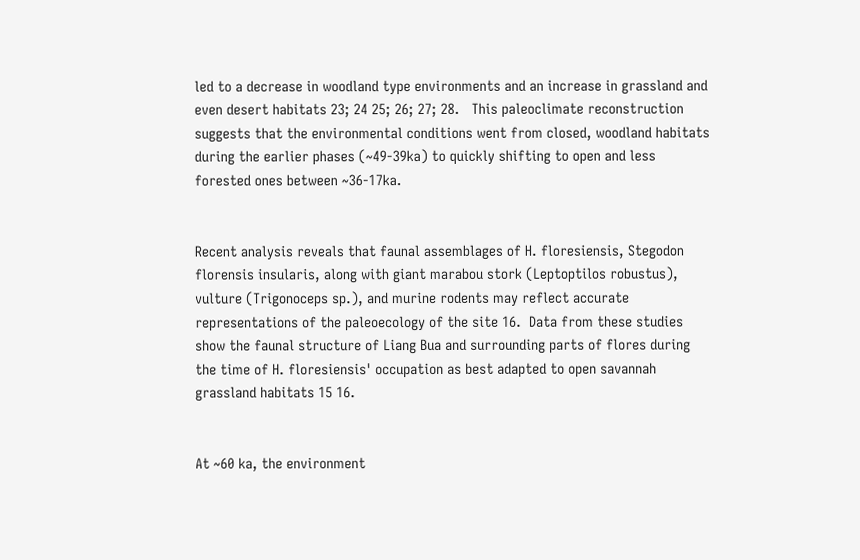led to a decrease in woodland type environments and an increase in grassland and even desert habitats 23; 24 25; 26; 27; 28.   This paleoclimate reconstruction suggests that the environmental conditions went from closed, woodland habitats during the earlier phases (~49-39ka) to quickly shifting to open and less forested ones between ~36-17ka.


Recent analysis reveals that faunal assemblages of H. floresiensis, Stegodon florensis insularis, along with giant marabou stork (Leptoptilos robustus), vulture (Trigonoceps sp.), and murine rodents may reflect accurate representations of the paleoecology of the site 16.  Data from these studies show the faunal structure of Liang Bua and surrounding parts of flores during the time of H. floresiensis' occupation as best adapted to open savannah grassland habitats 15 16.


At ~60 ka, the environment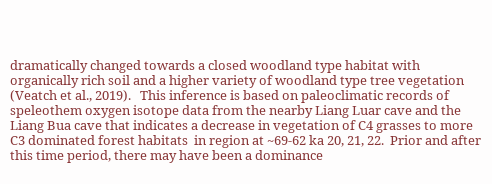dramatically changed towards a closed woodland type habitat with organically rich soil and a higher variety of woodland type tree vegetation (Veatch et al., 2019).   This inference is based on paleoclimatic records of speleothem oxygen isotope data from the nearby Liang Luar cave and the Liang Bua cave that indicates a decrease in vegetation of C4 grasses to more C3 dominated forest habitats  in region at ~69-62 ka 20, 21, 22.  Prior and after this time period, there may have been a dominance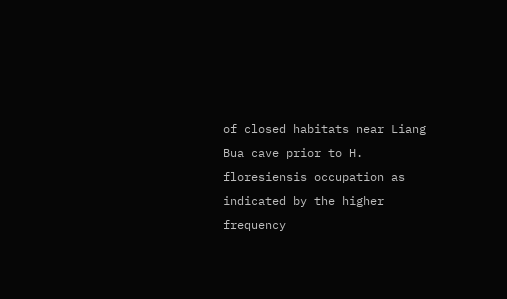of closed habitats near Liang Bua cave prior to H. floresiensis occupation as indicated by the higher frequency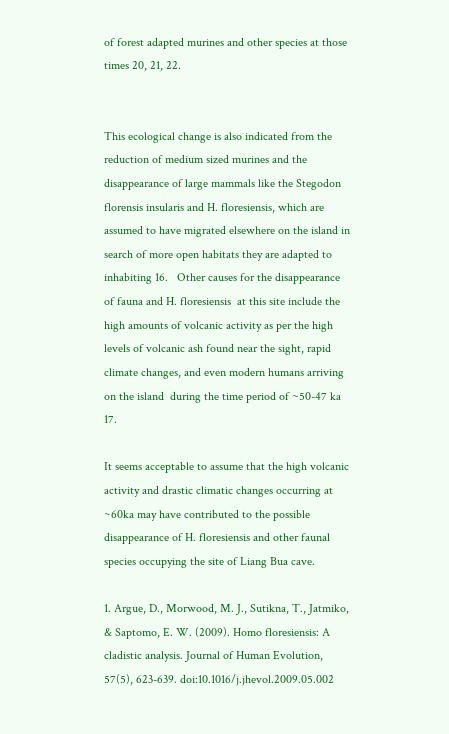of forest adapted murines and other species at those times 20, 21, 22.


This ecological change is also indicated from the reduction of medium sized murines and the disappearance of large mammals like the Stegodon florensis insularis and H. floresiensis, which are assumed to have migrated elsewhere on the island in search of more open habitats they are adapted to inhabiting 16.   Other causes for the disappearance of fauna and H. floresiensis  at this site include the high amounts of volcanic activity as per the high levels of volcanic ash found near the sight, rapid climate changes, and even modern humans arriving on the island  during the time period of ~50-47 ka 17.

It seems acceptable to assume that the high volcanic activity and drastic climatic changes occurring at ~60ka may have contributed to the possible disappearance of H. floresiensis and other faunal species occupying the site of Liang Bua cave.

1. Argue, D., Morwood, M. J., Sutikna, T., Jatmiko, & Saptomo, E. W. (2009). Homo floresiensis: A cladistic analysis. Journal of Human Evolution, 57(5), 623-639. doi:10.1016/j.jhevol.2009.05.002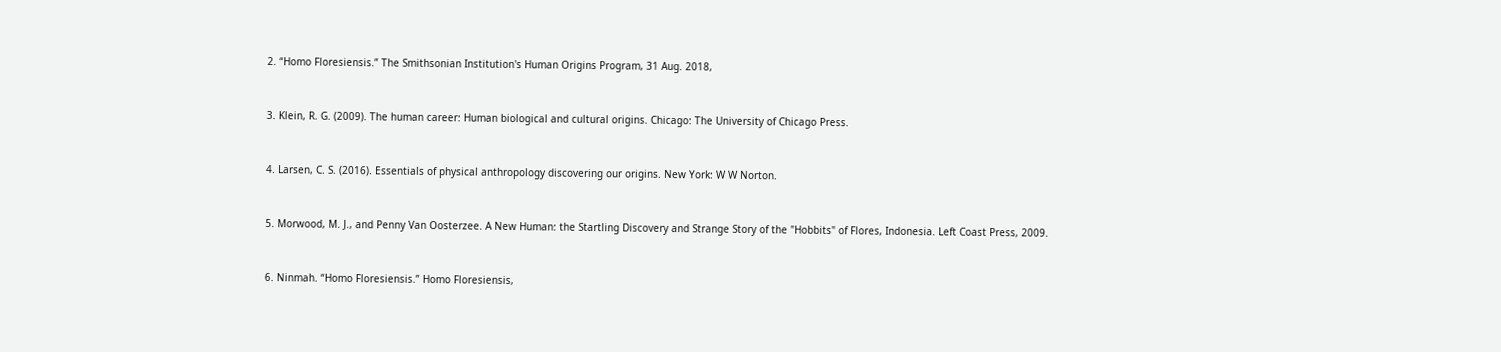2. “Homo Floresiensis.” The Smithsonian Institution's Human Origins Program, 31 Aug. 2018,


3. Klein, R. G. (2009). The human career: Human biological and cultural origins. Chicago: The University of Chicago Press.


4. Larsen, C. S. (2016). Essentials of physical anthropology discovering our origins. New York: W W Norton.


5. Morwood, M. J., and Penny Van Oosterzee. A New Human: the Startling Discovery and Strange Story of the "Hobbits" of Flores, Indonesia. Left Coast Press, 2009.


6. Ninmah. “Homo Floresiensis.” Homo Floresiensis,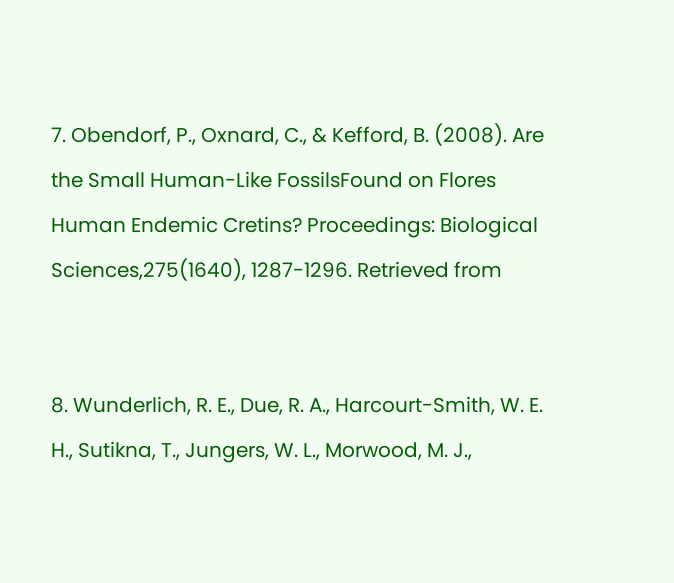7. Obendorf, P., Oxnard, C., & Kefford, B. (2008). Are the Small Human-Like FossilsFound on Flores Human Endemic Cretins? Proceedings: Biological Sciences,275(1640), 1287-1296. Retrieved from


8. Wunderlich, R. E., Due, R. A., Harcourt-Smith, W. E. H., Sutikna, T., Jungers, W. L., Morwood, M. J.,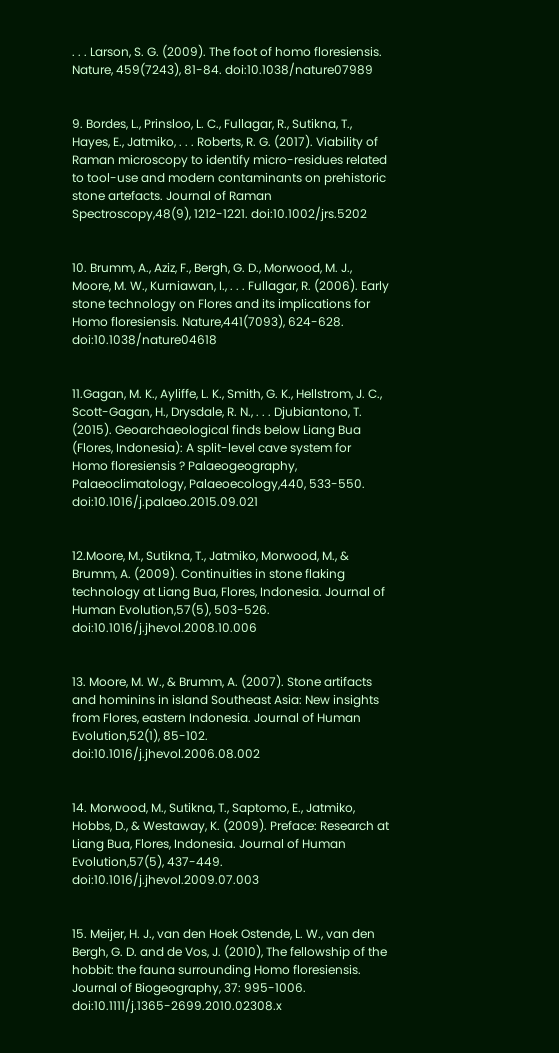. . . Larson, S. G. (2009). The foot of homo floresiensis. Nature, 459(7243), 81-84. doi:10.1038/nature07989


9. Bordes, L., Prinsloo, L. C., Fullagar, R., Sutikna, T., Hayes, E., Jatmiko, . . . Roberts, R. G. (2017). Viability of Raman microscopy to identify micro-residues related to tool-use and modern contaminants on prehistoric stone artefacts. Journal of Raman Spectroscopy,48(9), 1212-1221. doi:10.1002/jrs.5202


10. Brumm, A., Aziz, F., Bergh, G. D., Morwood, M. J., Moore, M. W., Kurniawan, I., . . . Fullagar, R. (2006). Early stone technology on Flores and its implications for Homo floresiensis. Nature,441(7093), 624-628. doi:10.1038/nature04618


11.Gagan, M. K., Ayliffe, L. K., Smith, G. K., Hellstrom, J. C., Scott-Gagan, H., Drysdale, R. N., . . . Djubiantono, T. (2015). Geoarchaeological finds below Liang Bua (Flores, Indonesia): A split-level cave system for Homo floresiensis ? Palaeogeography, Palaeoclimatology, Palaeoecology,440, 533-550. doi:10.1016/j.palaeo.2015.09.021


12.Moore, M., Sutikna, T., Jatmiko, Morwood, M., & Brumm, A. (2009). Continuities in stone flaking technology at Liang Bua, Flores, Indonesia. Journal of Human Evolution,57(5), 503-526. doi:10.1016/j.jhevol.2008.10.006


13. Moore, M. W., & Brumm, A. (2007). Stone artifacts and hominins in island Southeast Asia: New insights from Flores, eastern Indonesia. Journal of Human Evolution,52(1), 85-102. doi:10.1016/j.jhevol.2006.08.002


14. Morwood, M., Sutikna, T., Saptomo, E., Jatmiko, Hobbs, D., & Westaway, K. (2009). Preface: Research at Liang Bua, Flores, Indonesia. Journal of Human Evolution,57(5), 437-449. doi:10.1016/j.jhevol.2009.07.003


15. Meijer, H. J., van den Hoek Ostende, L. W., van den Bergh, G. D. and de Vos, J. (2010), The fellowship of the hobbit: the fauna surrounding Homo floresiensis. Journal of Biogeography, 37: 995-1006. doi:10.1111/j.1365-2699.2010.02308.x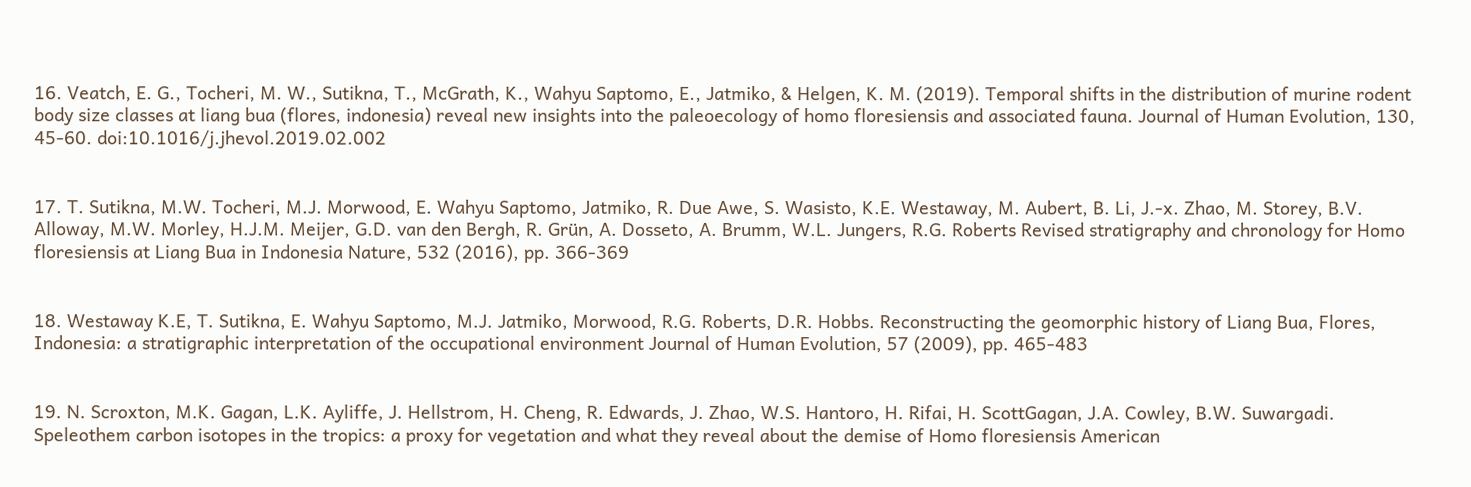16. Veatch, E. G., Tocheri, M. W., Sutikna, T., McGrath, K., Wahyu Saptomo, E., Jatmiko, & Helgen, K. M. (2019). Temporal shifts in the distribution of murine rodent body size classes at liang bua (flores, indonesia) reveal new insights into the paleoecology of homo floresiensis and associated fauna. Journal of Human Evolution, 130, 45-60. doi:10.1016/j.jhevol.2019.02.002


17. T. Sutikna, M.W. Tocheri, M.J. Morwood, E. Wahyu Saptomo, Jatmiko, R. Due Awe, S. Wasisto, K.E. Westaway, M. Aubert, B. Li, J.-x. Zhao, M. Storey, B.V. Alloway, M.W. Morley, H.J.M. Meijer, G.D. van den Bergh, R. Grün, A. Dosseto, A. Brumm, W.L. Jungers, R.G. Roberts Revised stratigraphy and chronology for Homo floresiensis at Liang Bua in Indonesia Nature, 532 (2016), pp. 366-369


18. Westaway K.E, T. Sutikna, E. Wahyu Saptomo, M.J. Jatmiko, Morwood, R.G. Roberts, D.R. Hobbs. Reconstructing the geomorphic history of Liang Bua, Flores, Indonesia: a stratigraphic interpretation of the occupational environment Journal of Human Evolution, 57 (2009), pp. 465-483


19. N. Scroxton, M.K. Gagan, L.K. Ayliffe, J. Hellstrom, H. Cheng, R. Edwards, J. Zhao, W.S. Hantoro, H. Rifai, H. ScottGagan, J.A. Cowley, B.W. Suwargadi. Speleothem carbon isotopes in the tropics: a proxy for vegetation and what they reveal about the demise of Homo floresiensis American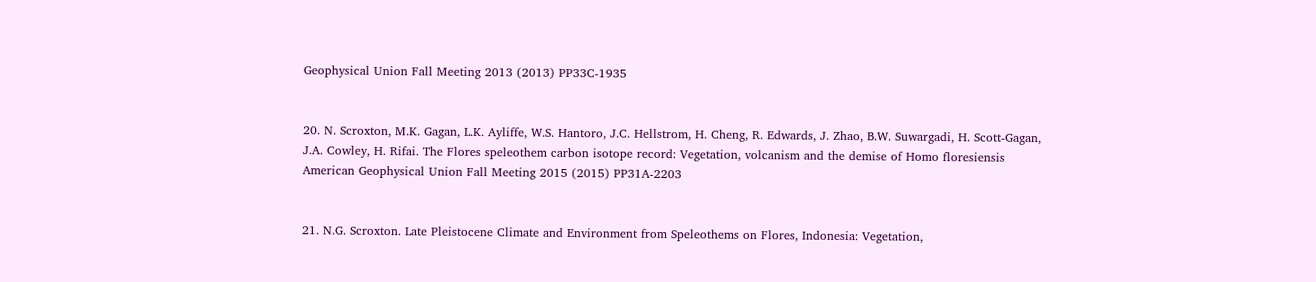Geophysical Union Fall Meeting 2013 (2013) PP33C-1935


20. N. Scroxton, M.K. Gagan, L.K. Ayliffe, W.S. Hantoro, J.C. Hellstrom, H. Cheng, R. Edwards, J. Zhao, B.W. Suwargadi, H. Scott-Gagan, J.A. Cowley, H. Rifai. The Flores speleothem carbon isotope record: Vegetation, volcanism and the demise of Homo floresiensis American Geophysical Union Fall Meeting 2015 (2015) PP31A-2203


21. N.G. Scroxton. Late Pleistocene Climate and Environment from Speleothems on Flores, Indonesia: Vegetation,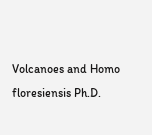Volcanoes and Homo floresiensis Ph.D.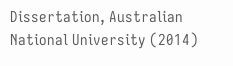Dissertation, Australian National University (2014)